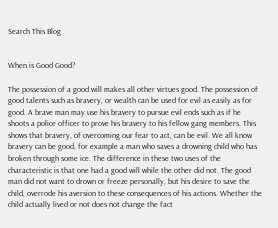Search This Blog


When is Good Good?

The possession of a good will makes all other virtues good. The possession of good talents such as bravery, or wealth can be used for evil as easily as for good. A brave man may use his bravery to pursue evil ends such as if he shoots a police officer to prove his bravery to his fellow gang members. This shows that bravery, of overcoming our fear to act, can be evil. We all know bravery can be good, for example a man who saves a drowning child who has broken through some ice. The difference in these two uses of the characteristic is that one had a good will while the other did not. The good man did not want to drown or freeze personally, but his desire to save the child, overrode his aversion to these consequences of his actions. Whether the child actually lived or not does not change the fact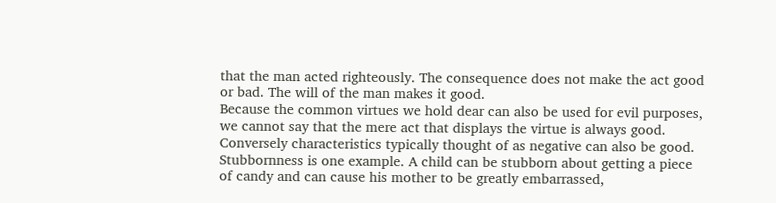that the man acted righteously. The consequence does not make the act good or bad. The will of the man makes it good.
Because the common virtues we hold dear can also be used for evil purposes, we cannot say that the mere act that displays the virtue is always good. Conversely characteristics typically thought of as negative can also be good. Stubbornness is one example. A child can be stubborn about getting a piece of candy and can cause his mother to be greatly embarrassed,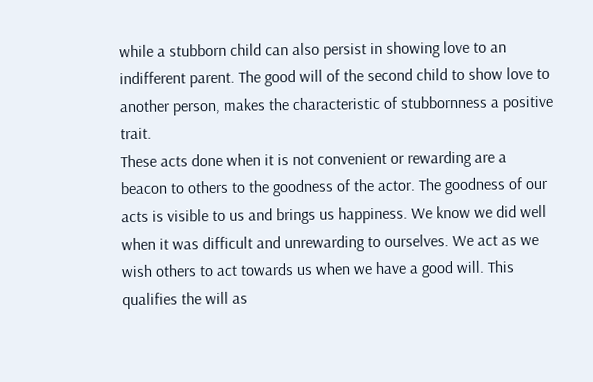while a stubborn child can also persist in showing love to an indifferent parent. The good will of the second child to show love to another person, makes the characteristic of stubbornness a positive trait.
These acts done when it is not convenient or rewarding are a beacon to others to the goodness of the actor. The goodness of our acts is visible to us and brings us happiness. We know we did well when it was difficult and unrewarding to ourselves. We act as we wish others to act towards us when we have a good will. This qualifies the will as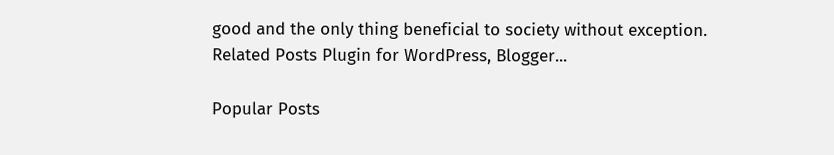good and the only thing beneficial to society without exception.
Related Posts Plugin for WordPress, Blogger...

Popular Posts